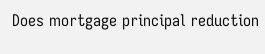Does mortgage principal reduction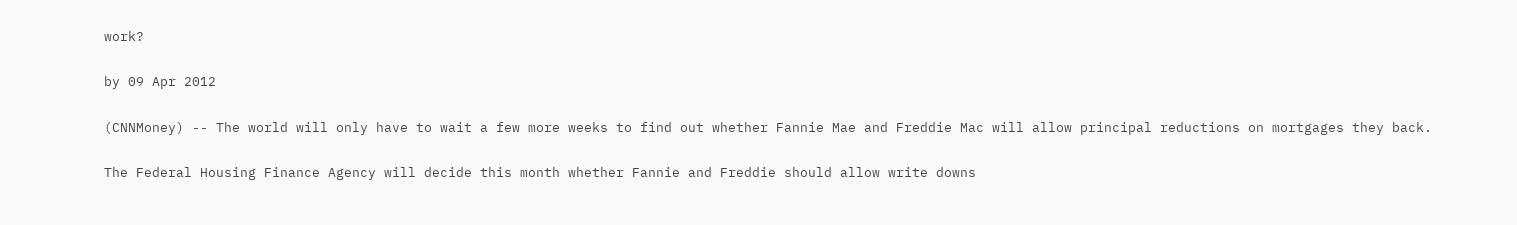work?

by 09 Apr 2012

(CNNMoney) -- The world will only have to wait a few more weeks to find out whether Fannie Mae and Freddie Mac will allow principal reductions on mortgages they back.

The Federal Housing Finance Agency will decide this month whether Fannie and Freddie should allow write downs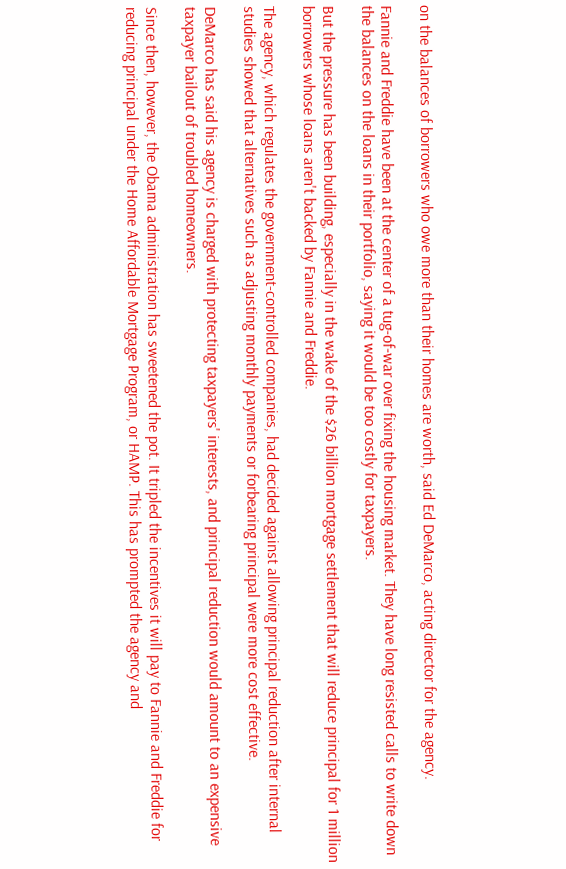on the balances of borrowers who owe more than their homes are worth, said Ed DeMarco, acting director for the agency.

Fannie and Freddie have been at the center of a tug-of-war over fixing the housing market. They have long resisted calls to write down the balances on the loans in their portfolio, saying it would be too costly for taxpayers.

But the pressure has been building, especially in the wake of the $26 billion mortgage settlement that will reduce principal for 1 million borrowers whose loans aren't backed by Fannie and Freddie.

The agency, which regulates the government-controlled companies, had decided against allowing principal reduction after internal studies showed that alternatives such as adjusting monthly payments or forbearing principal were more cost effective.

DeMarco has said his agency is charged with protecting taxpayers' interests, and principal reduction would amount to an expensive taxpayer bailout of troubled homeowners.

Since then, however, the Obama administration has sweetened the pot. It tripled the incentives it will pay to Fannie and Freddie for reducing principal under the Home Affordable Mortgage Program, or HAMP. This has prompted the agency and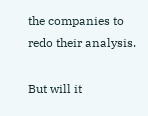the companies to redo their analysis.

But will it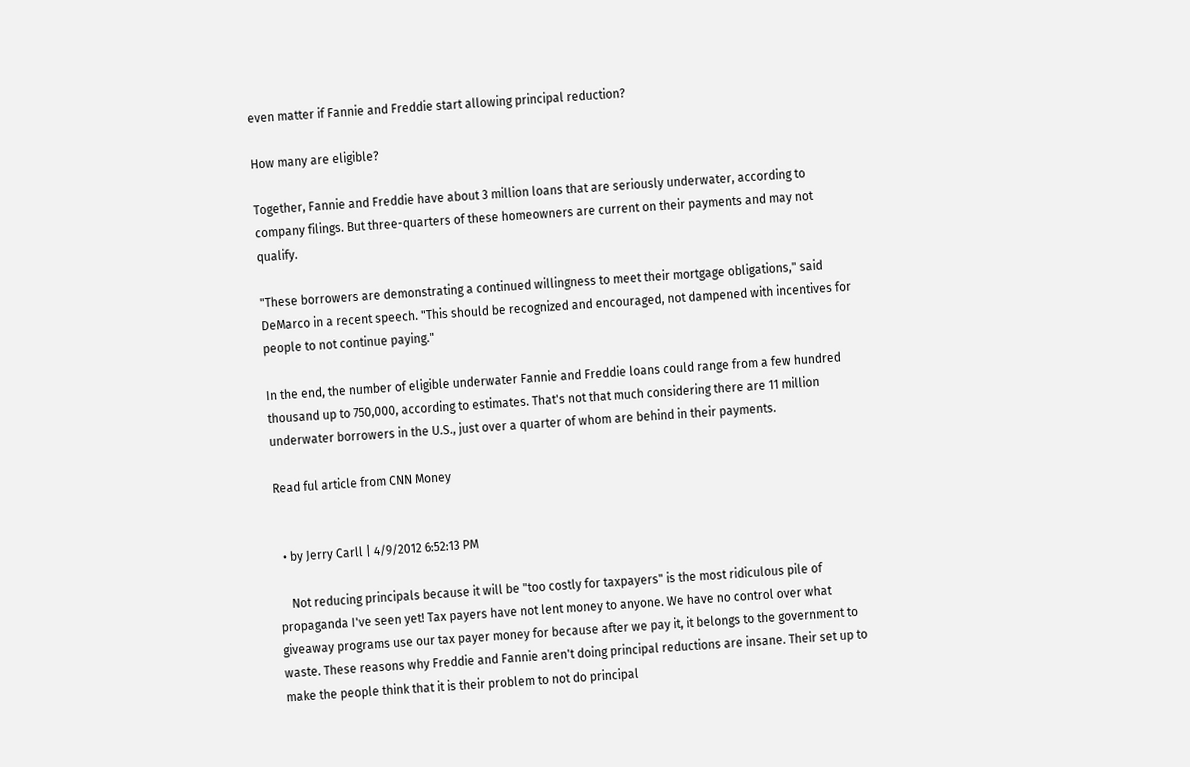even matter if Fannie and Freddie start allowing principal reduction?

How many are eligible?

Together, Fannie and Freddie have about 3 million loans that are seriously underwater, according to company filings. But three-quarters of these homeowners are current on their payments and may not qualify.

"These borrowers are demonstrating a continued willingness to meet their mortgage obligations," said DeMarco in a recent speech. "This should be recognized and encouraged, not dampened with incentives for people to not continue paying."

In the end, the number of eligible underwater Fannie and Freddie loans could range from a few hundred thousand up to 750,000, according to estimates. That's not that much considering there are 11 million underwater borrowers in the U.S., just over a quarter of whom are behind in their payments.

Read ful article from CNN Money


  • by Jerry Carll | 4/9/2012 6:52:13 PM

    Not reducing principals because it will be "too costly for taxpayers" is the most ridiculous pile of propaganda I've seen yet! Tax payers have not lent money to anyone. We have no control over what giveaway programs use our tax payer money for because after we pay it, it belongs to the government to waste. These reasons why Freddie and Fannie aren't doing principal reductions are insane. Their set up to make the people think that it is their problem to not do principal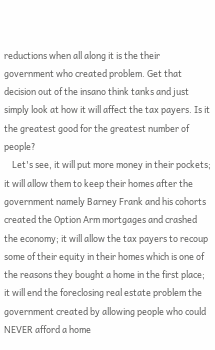reductions when all along it is the their government who created problem. Get that decision out of the insano think tanks and just simply look at how it will affect the tax payers. Is it the greatest good for the greatest number of people?
    Let's see, it will put more money in their pockets; it will allow them to keep their homes after the government namely Barney Frank and his cohorts created the Option Arm mortgages and crashed the economy; it will allow the tax payers to recoup some of their equity in their homes which is one of the reasons they bought a home in the first place; it will end the foreclosing real estate problem the government created by allowing people who could NEVER afford a home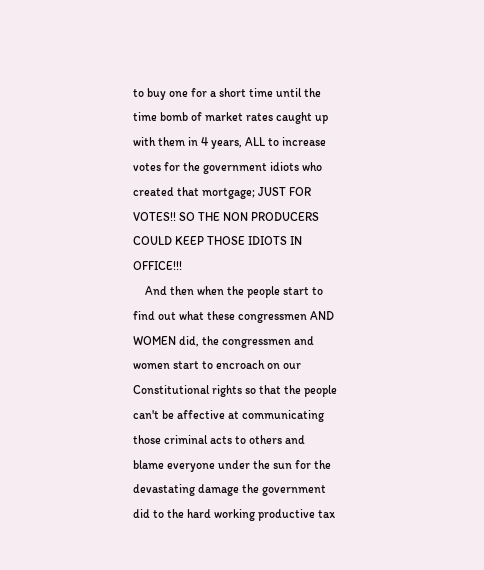to buy one for a short time until the time bomb of market rates caught up with them in 4 years, ALL to increase votes for the government idiots who created that mortgage; JUST FOR VOTES!! SO THE NON PRODUCERS COULD KEEP THOSE IDIOTS IN OFFICE!!!
    And then when the people start to find out what these congressmen AND WOMEN did, the congressmen and women start to encroach on our Constitutional rights so that the people can't be affective at communicating those criminal acts to others and blame everyone under the sun for the devastating damage the government did to the hard working productive tax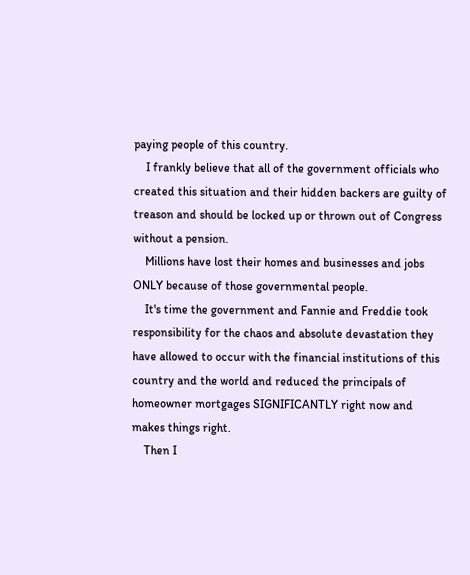paying people of this country.
    I frankly believe that all of the government officials who created this situation and their hidden backers are guilty of treason and should be locked up or thrown out of Congress without a pension.
    Millions have lost their homes and businesses and jobs ONLY because of those governmental people.
    It's time the government and Fannie and Freddie took responsibility for the chaos and absolute devastation they have allowed to occur with the financial institutions of this country and the world and reduced the principals of homeowner mortgages SIGNIFICANTLY right now and makes things right.
    Then I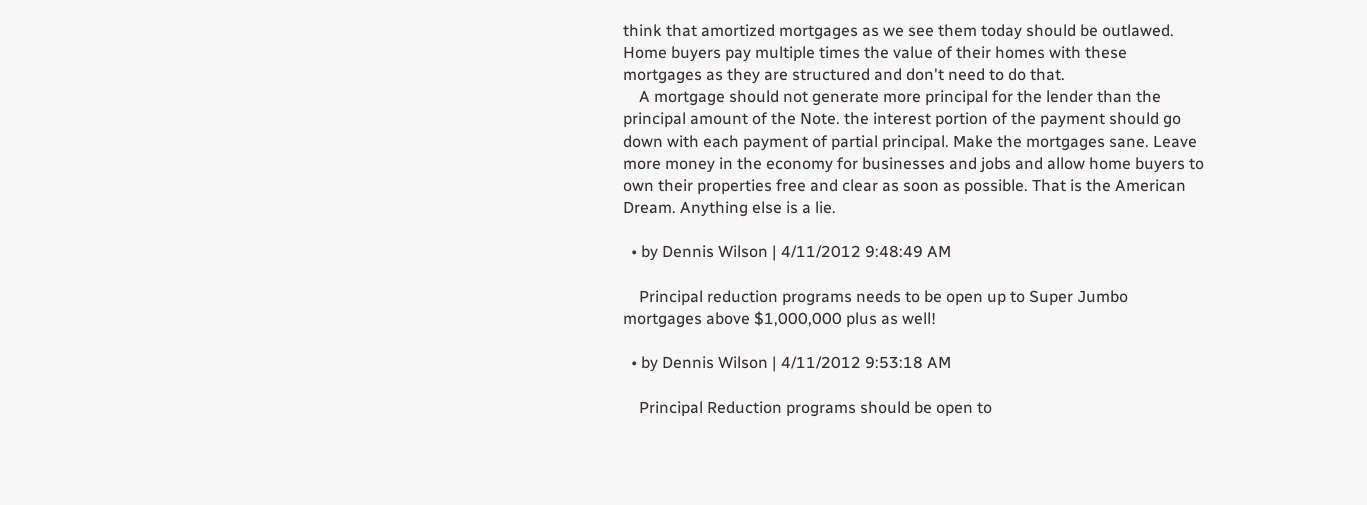think that amortized mortgages as we see them today should be outlawed. Home buyers pay multiple times the value of their homes with these mortgages as they are structured and don't need to do that.
    A mortgage should not generate more principal for the lender than the principal amount of the Note. the interest portion of the payment should go down with each payment of partial principal. Make the mortgages sane. Leave more money in the economy for businesses and jobs and allow home buyers to own their properties free and clear as soon as possible. That is the American Dream. Anything else is a lie.

  • by Dennis Wilson | 4/11/2012 9:48:49 AM

    Principal reduction programs needs to be open up to Super Jumbo mortgages above $1,000,000 plus as well!

  • by Dennis Wilson | 4/11/2012 9:53:18 AM

    Principal Reduction programs should be open to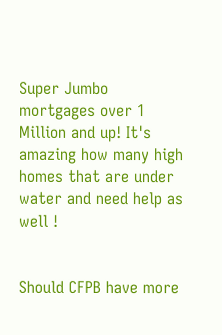Super Jumbo mortgages over 1 Million and up! It's amazing how many high homes that are under water and need help as well !


Should CFPB have more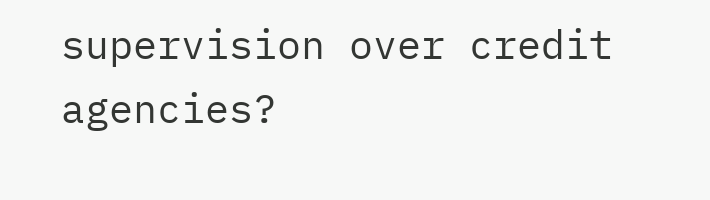supervision over credit agencies?